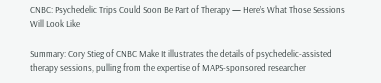CNBC: Psychedelic Trips Could Soon Be Part of Therapy — Here’s What Those Sessions Will Look Like

Summary: Cory Stieg of CNBC Make It illustrates the details of psychedelic-assisted therapy sessions, pulling from the expertise of MAPS-sponsored researcher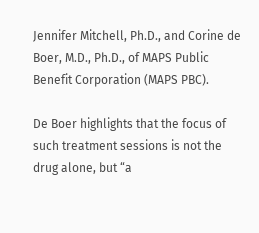Jennifer Mitchell, Ph.D., and Corine de Boer, M.D., Ph.D., of MAPS Public Benefit Corporation (MAPS PBC).

De Boer highlights that the focus of such treatment sessions is not the drug alone, but “a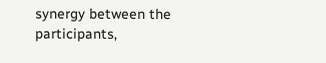synergy between the participants,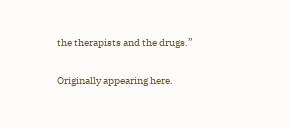the therapists and the drugs.”

Originally appearing here.